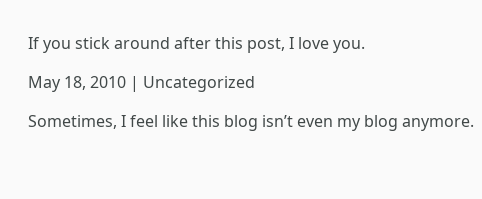If you stick around after this post, I love you.

May 18, 2010 | Uncategorized

Sometimes, I feel like this blog isn’t even my blog anymore.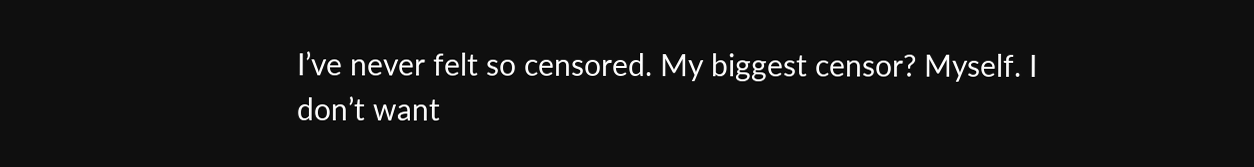I’ve never felt so censored. My biggest censor? Myself. I don’t want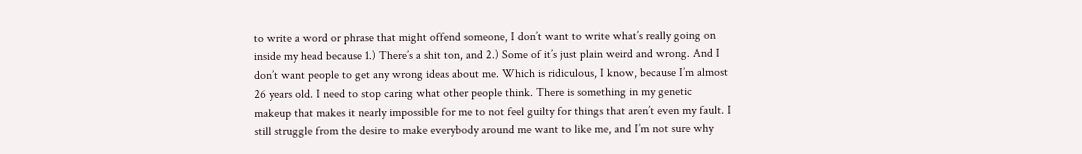to write a word or phrase that might offend someone, I don’t want to write what’s really going on inside my head because 1.) There’s a shit ton, and 2.) Some of it’s just plain weird and wrong. And I don’t want people to get any wrong ideas about me. Which is ridiculous, I know, because I’m almost 26 years old. I need to stop caring what other people think. There is something in my genetic makeup that makes it nearly impossible for me to not feel guilty for things that aren’t even my fault. I still struggle from the desire to make everybody around me want to like me, and I’m not sure why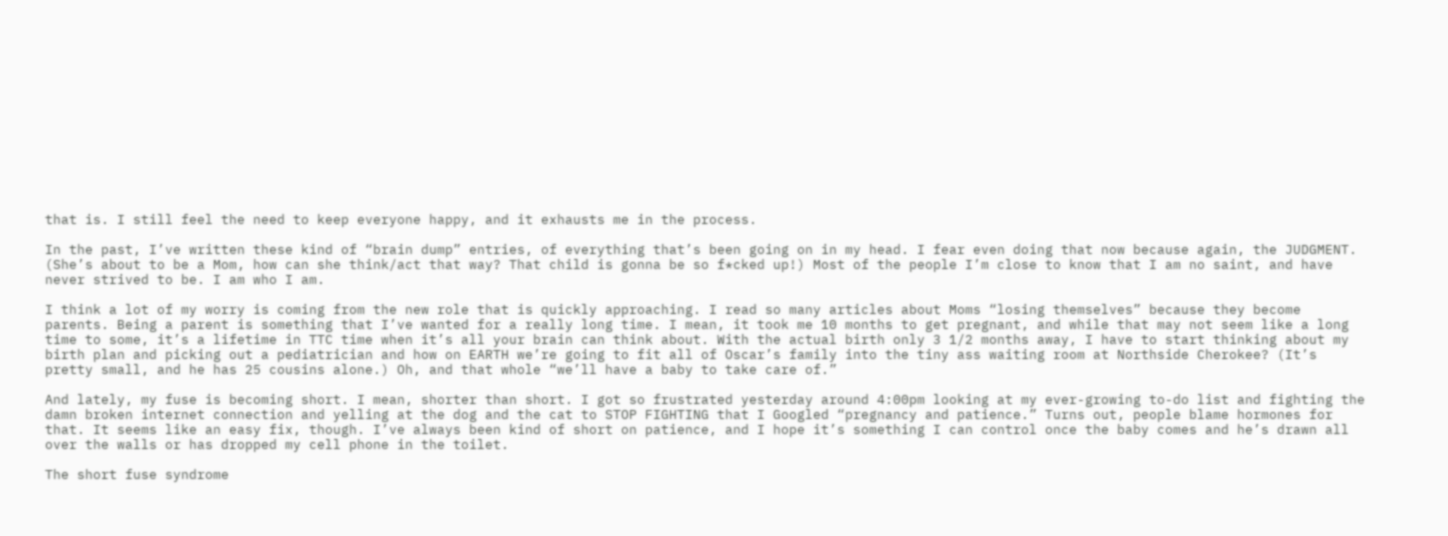that is. I still feel the need to keep everyone happy, and it exhausts me in the process.

In the past, I’ve written these kind of “brain dump” entries, of everything that’s been going on in my head. I fear even doing that now because again, the JUDGMENT. (She’s about to be a Mom, how can she think/act that way? That child is gonna be so f*cked up!) Most of the people I’m close to know that I am no saint, and have never strived to be. I am who I am.

I think a lot of my worry is coming from the new role that is quickly approaching. I read so many articles about Moms “losing themselves” because they become parents. Being a parent is something that I’ve wanted for a really long time. I mean, it took me 10 months to get pregnant, and while that may not seem like a long time to some, it’s a lifetime in TTC time when it’s all your brain can think about. With the actual birth only 3 1/2 months away, I have to start thinking about my birth plan and picking out a pediatrician and how on EARTH we’re going to fit all of Oscar’s family into the tiny ass waiting room at Northside Cherokee? (It’s pretty small, and he has 25 cousins alone.) Oh, and that whole “we’ll have a baby to take care of.”

And lately, my fuse is becoming short. I mean, shorter than short. I got so frustrated yesterday around 4:00pm looking at my ever-growing to-do list and fighting the damn broken internet connection and yelling at the dog and the cat to STOP FIGHTING that I Googled “pregnancy and patience.” Turns out, people blame hormones for that. It seems like an easy fix, though. I’ve always been kind of short on patience, and I hope it’s something I can control once the baby comes and he’s drawn all over the walls or has dropped my cell phone in the toilet.

The short fuse syndrome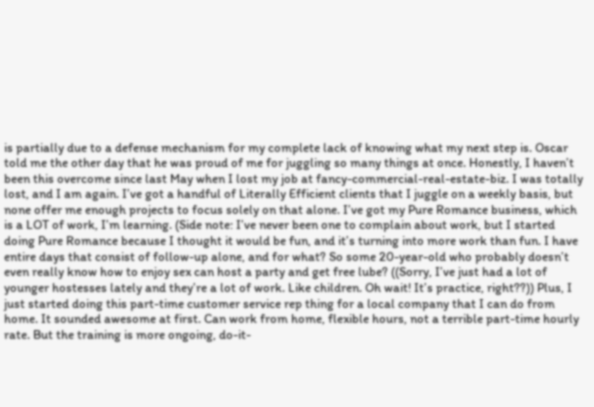is partially due to a defense mechanism for my complete lack of knowing what my next step is. Oscar told me the other day that he was proud of me for juggling so many things at once. Honestly, I haven’t been this overcome since last May when I lost my job at fancy-commercial-real-estate-biz. I was totally lost, and I am again. I’ve got a handful of Literally Efficient clients that I juggle on a weekly basis, but none offer me enough projects to focus solely on that alone. I’ve got my Pure Romance business, which is a LOT of work, I’m learning. (Side note: I’ve never been one to complain about work, but I started doing Pure Romance because I thought it would be fun, and it’s turning into more work than fun. I have entire days that consist of follow-up alone, and for what? So some 20-year-old who probably doesn’t even really know how to enjoy sex can host a party and get free lube? ((Sorry, I’ve just had a lot of younger hostesses lately and they’re a lot of work. Like children. Oh wait! It’s practice, right??)) Plus, I just started doing this part-time customer service rep thing for a local company that I can do from home. It sounded awesome at first. Can work from home, flexible hours, not a terrible part-time hourly rate. But the training is more ongoing, do-it-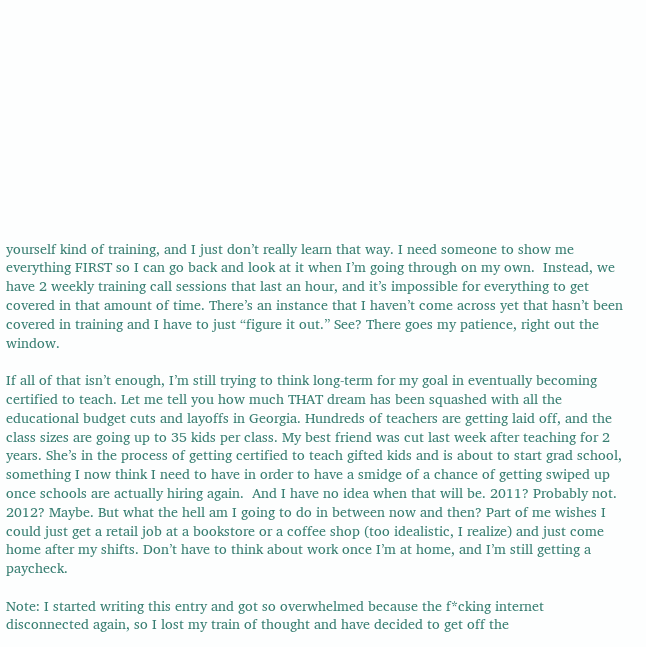yourself kind of training, and I just don’t really learn that way. I need someone to show me everything FIRST so I can go back and look at it when I’m going through on my own.  Instead, we have 2 weekly training call sessions that last an hour, and it’s impossible for everything to get covered in that amount of time. There’s an instance that I haven’t come across yet that hasn’t been covered in training and I have to just “figure it out.” See? There goes my patience, right out the window.

If all of that isn’t enough, I’m still trying to think long-term for my goal in eventually becoming certified to teach. Let me tell you how much THAT dream has been squashed with all the educational budget cuts and layoffs in Georgia. Hundreds of teachers are getting laid off, and the class sizes are going up to 35 kids per class. My best friend was cut last week after teaching for 2 years. She’s in the process of getting certified to teach gifted kids and is about to start grad school, something I now think I need to have in order to have a smidge of a chance of getting swiped up once schools are actually hiring again.  And I have no idea when that will be. 2011? Probably not. 2012? Maybe. But what the hell am I going to do in between now and then? Part of me wishes I could just get a retail job at a bookstore or a coffee shop (too idealistic, I realize) and just come home after my shifts. Don’t have to think about work once I’m at home, and I’m still getting a paycheck.

Note: I started writing this entry and got so overwhelmed because the f*cking internet disconnected again, so I lost my train of thought and have decided to get off the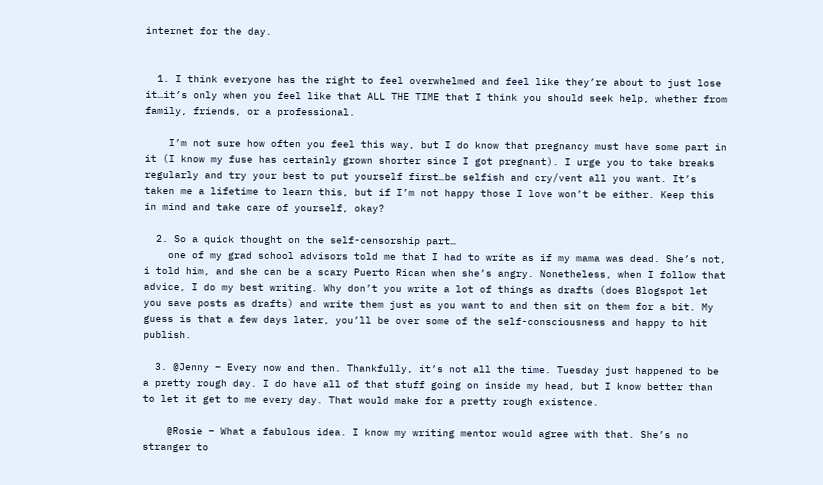internet for the day.


  1. I think everyone has the right to feel overwhelmed and feel like they’re about to just lose it…it’s only when you feel like that ALL THE TIME that I think you should seek help, whether from family, friends, or a professional.

    I’m not sure how often you feel this way, but I do know that pregnancy must have some part in it (I know my fuse has certainly grown shorter since I got pregnant). I urge you to take breaks regularly and try your best to put yourself first…be selfish and cry/vent all you want. It’s taken me a lifetime to learn this, but if I’m not happy those I love won’t be either. Keep this in mind and take care of yourself, okay?

  2. So a quick thought on the self-censorship part…
    one of my grad school advisors told me that I had to write as if my mama was dead. She’s not, i told him, and she can be a scary Puerto Rican when she’s angry. Nonetheless, when I follow that advice, I do my best writing. Why don’t you write a lot of things as drafts (does Blogspot let you save posts as drafts) and write them just as you want to and then sit on them for a bit. My guess is that a few days later, you’ll be over some of the self-consciousness and happy to hit publish.

  3. @Jenny – Every now and then. Thankfully, it’s not all the time. Tuesday just happened to be a pretty rough day. I do have all of that stuff going on inside my head, but I know better than to let it get to me every day. That would make for a pretty rough existence.

    @Rosie – What a fabulous idea. I know my writing mentor would agree with that. She’s no stranger to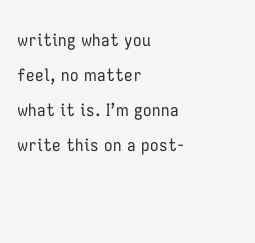writing what you feel, no matter what it is. I’m gonna write this on a post-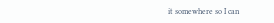it somewhere so I can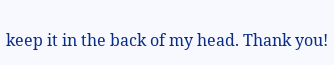keep it in the back of my head. Thank you!